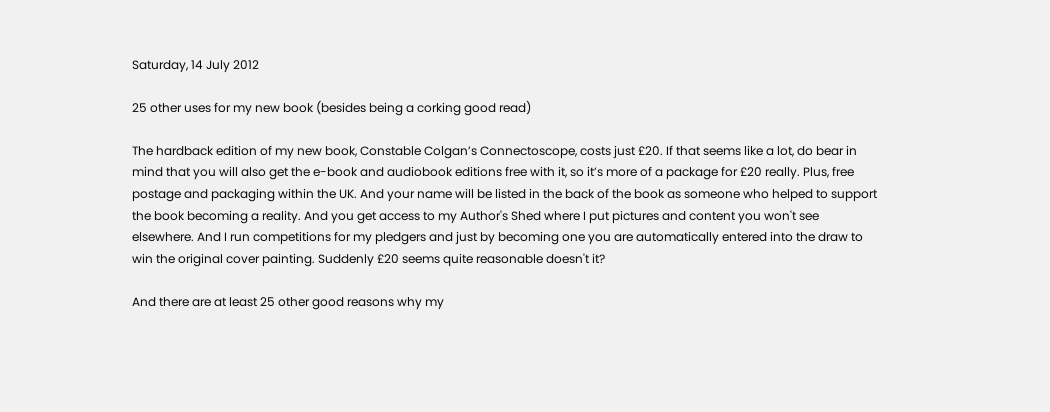Saturday, 14 July 2012

25 other uses for my new book (besides being a corking good read)

The hardback edition of my new book, Constable Colgan’s Connectoscope, costs just £20. If that seems like a lot, do bear in mind that you will also get the e-book and audiobook editions free with it, so it’s more of a package for £20 really. Plus, free postage and packaging within the UK. And your name will be listed in the back of the book as someone who helped to support the book becoming a reality. And you get access to my Author's Shed where I put pictures and content you won't see elsewhere. And I run competitions for my pledgers and just by becoming one you are automatically entered into the draw to win the original cover painting. Suddenly £20 seems quite reasonable doesn't it?

And there are at least 25 other good reasons why my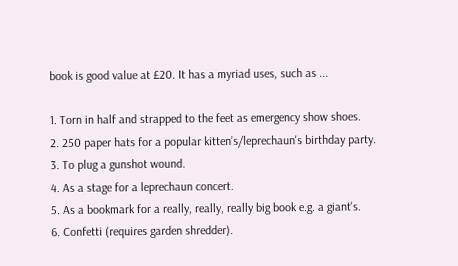book is good value at £20. It has a myriad uses, such as ...

1. Torn in half and strapped to the feet as emergency show shoes.
2. 250 paper hats for a popular kitten’s/leprechaun's birthday party.
3. To plug a gunshot wound.
4. As a stage for a leprechaun concert.
5. As a bookmark for a really, really, really big book e.g. a giant's.
6. Confetti (requires garden shredder).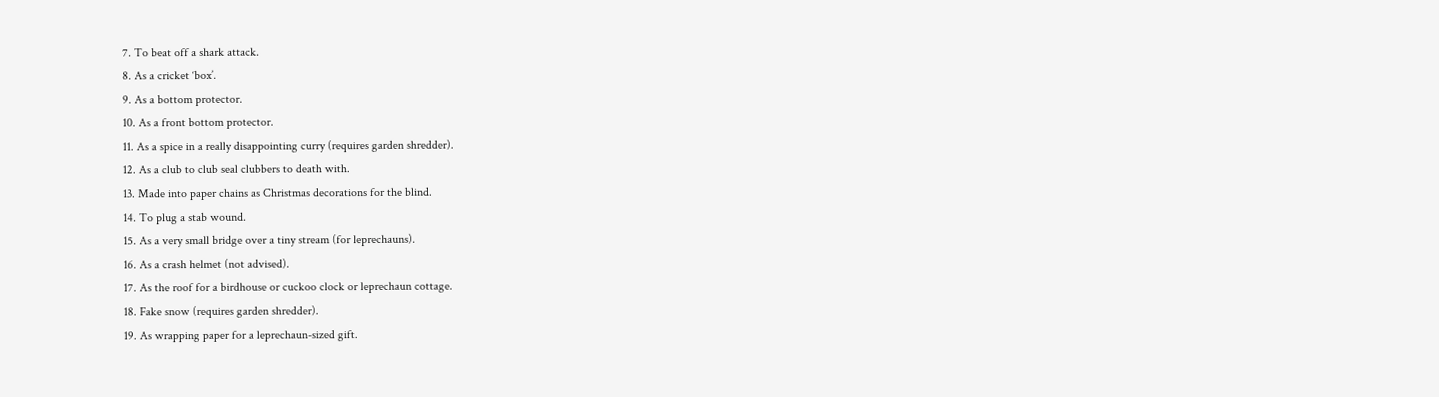7. To beat off a shark attack.
8. As a cricket ‘box’.
9. As a bottom protector.
10. As a front bottom protector.
11. As a spice in a really disappointing curry (requires garden shredder).
12. As a club to club seal clubbers to death with.
13. Made into paper chains as Christmas decorations for the blind.
14. To plug a stab wound.
15. As a very small bridge over a tiny stream (for leprechauns).
16. As a crash helmet (not advised).
17. As the roof for a birdhouse or cuckoo clock or leprechaun cottage.
18. Fake snow (requires garden shredder).
19. As wrapping paper for a leprechaun-sized gift.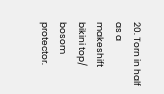20. Torn in half as a makeshift bikini top/ bosom protector.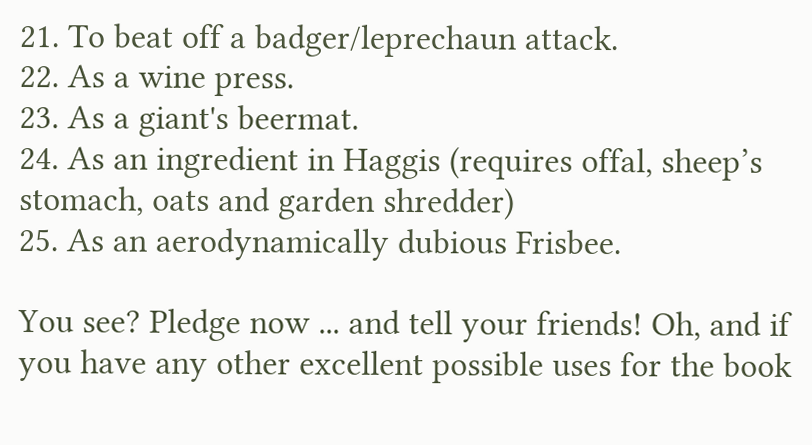21. To beat off a badger/leprechaun attack.
22. As a wine press.
23. As a giant's beermat.
24. As an ingredient in Haggis (requires offal, sheep’s stomach, oats and garden shredder)
25. As an aerodynamically dubious Frisbee.

You see? Pledge now ... and tell your friends! Oh, and if you have any other excellent possible uses for the book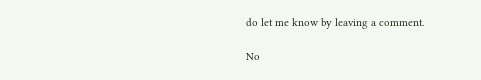do let me know by leaving a comment.

No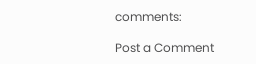comments:

Post a Comment